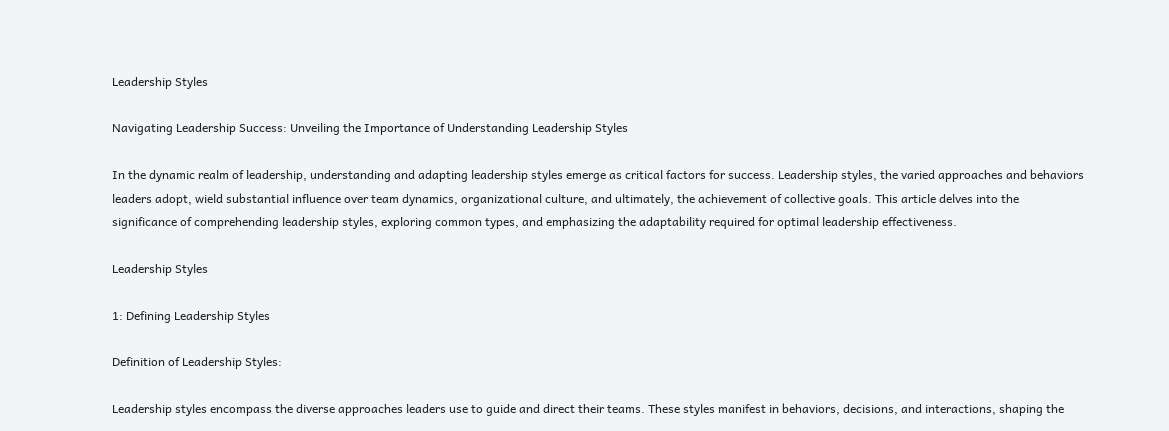Leadership Styles

Navigating Leadership Success: Unveiling the Importance of Understanding Leadership Styles

In the dynamic realm of leadership, understanding and adapting leadership styles emerge as critical factors for success. Leadership styles, the varied approaches and behaviors leaders adopt, wield substantial influence over team dynamics, organizational culture, and ultimately, the achievement of collective goals. This article delves into the significance of comprehending leadership styles, exploring common types, and emphasizing the adaptability required for optimal leadership effectiveness.

Leadership Styles

1: Defining Leadership Styles

Definition of Leadership Styles:

Leadership styles encompass the diverse approaches leaders use to guide and direct their teams. These styles manifest in behaviors, decisions, and interactions, shaping the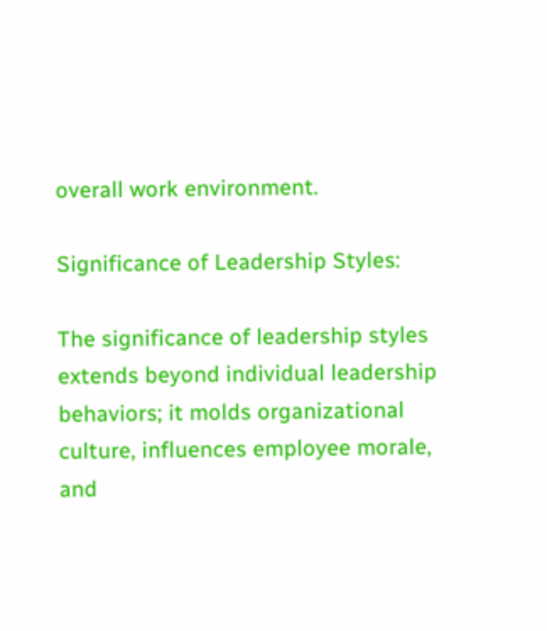overall work environment.

Significance of Leadership Styles:

The significance of leadership styles extends beyond individual leadership behaviors; it molds organizational culture, influences employee morale, and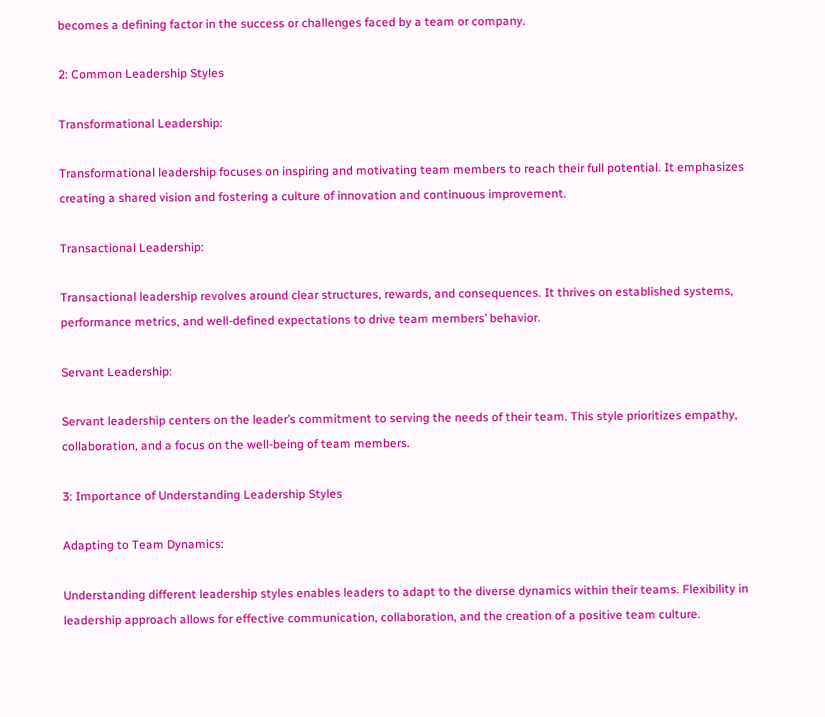becomes a defining factor in the success or challenges faced by a team or company.

2: Common Leadership Styles

Transformational Leadership:

Transformational leadership focuses on inspiring and motivating team members to reach their full potential. It emphasizes creating a shared vision and fostering a culture of innovation and continuous improvement.

Transactional Leadership:

Transactional leadership revolves around clear structures, rewards, and consequences. It thrives on established systems, performance metrics, and well-defined expectations to drive team members’ behavior.

Servant Leadership:

Servant leadership centers on the leader’s commitment to serving the needs of their team. This style prioritizes empathy, collaboration, and a focus on the well-being of team members.

3: Importance of Understanding Leadership Styles

Adapting to Team Dynamics:

Understanding different leadership styles enables leaders to adapt to the diverse dynamics within their teams. Flexibility in leadership approach allows for effective communication, collaboration, and the creation of a positive team culture.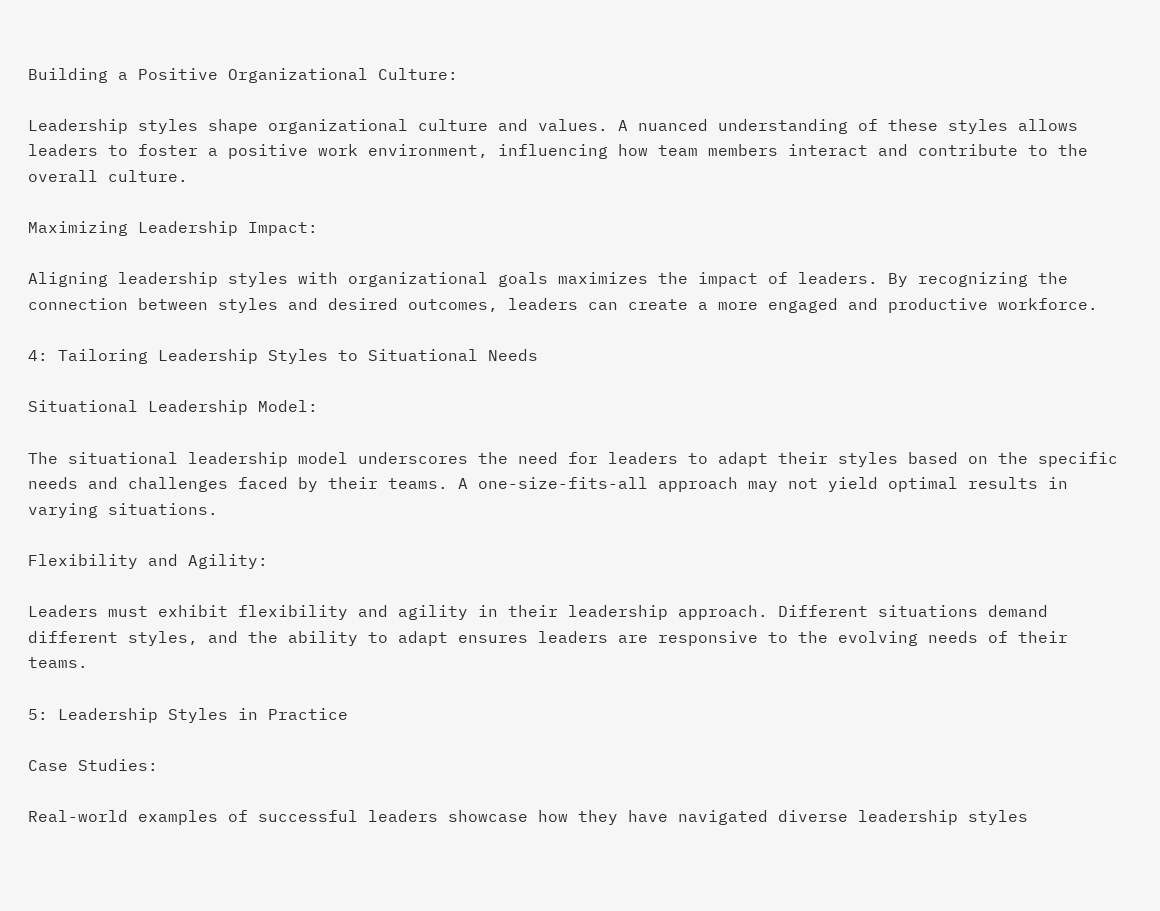Building a Positive Organizational Culture:

Leadership styles shape organizational culture and values. A nuanced understanding of these styles allows leaders to foster a positive work environment, influencing how team members interact and contribute to the overall culture.

Maximizing Leadership Impact:

Aligning leadership styles with organizational goals maximizes the impact of leaders. By recognizing the connection between styles and desired outcomes, leaders can create a more engaged and productive workforce.

4: Tailoring Leadership Styles to Situational Needs

Situational Leadership Model:

The situational leadership model underscores the need for leaders to adapt their styles based on the specific needs and challenges faced by their teams. A one-size-fits-all approach may not yield optimal results in varying situations.

Flexibility and Agility:

Leaders must exhibit flexibility and agility in their leadership approach. Different situations demand different styles, and the ability to adapt ensures leaders are responsive to the evolving needs of their teams.

5: Leadership Styles in Practice

Case Studies:

Real-world examples of successful leaders showcase how they have navigated diverse leadership styles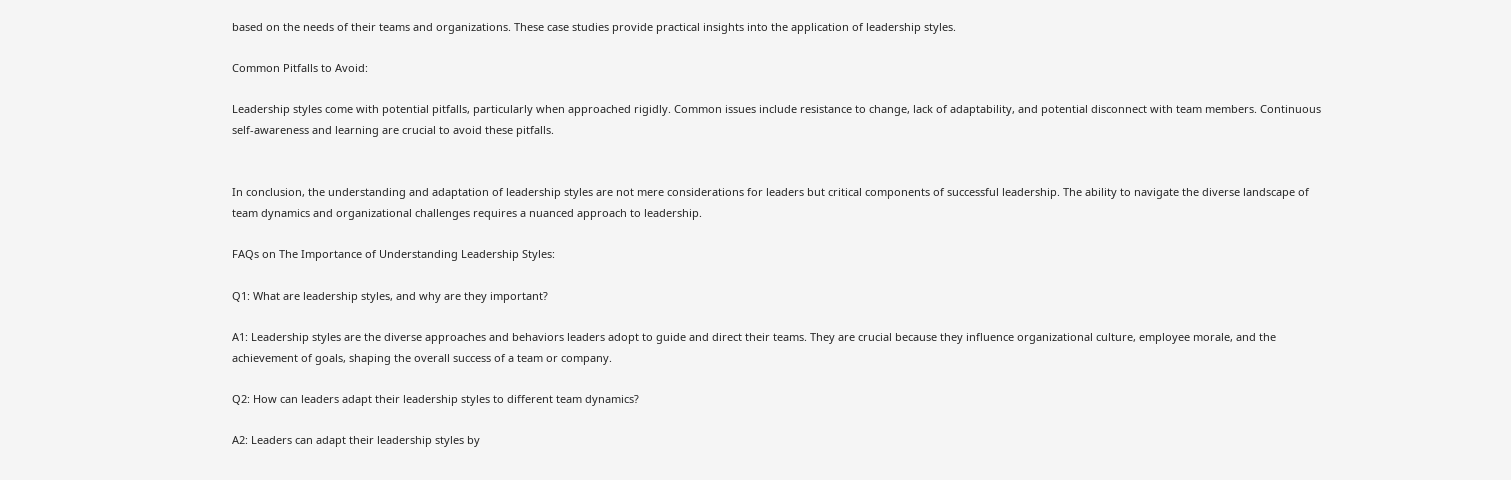based on the needs of their teams and organizations. These case studies provide practical insights into the application of leadership styles.

Common Pitfalls to Avoid:

Leadership styles come with potential pitfalls, particularly when approached rigidly. Common issues include resistance to change, lack of adaptability, and potential disconnect with team members. Continuous self-awareness and learning are crucial to avoid these pitfalls.


In conclusion, the understanding and adaptation of leadership styles are not mere considerations for leaders but critical components of successful leadership. The ability to navigate the diverse landscape of team dynamics and organizational challenges requires a nuanced approach to leadership.

FAQs on The Importance of Understanding Leadership Styles:

Q1: What are leadership styles, and why are they important?

A1: Leadership styles are the diverse approaches and behaviors leaders adopt to guide and direct their teams. They are crucial because they influence organizational culture, employee morale, and the achievement of goals, shaping the overall success of a team or company.

Q2: How can leaders adapt their leadership styles to different team dynamics?

A2: Leaders can adapt their leadership styles by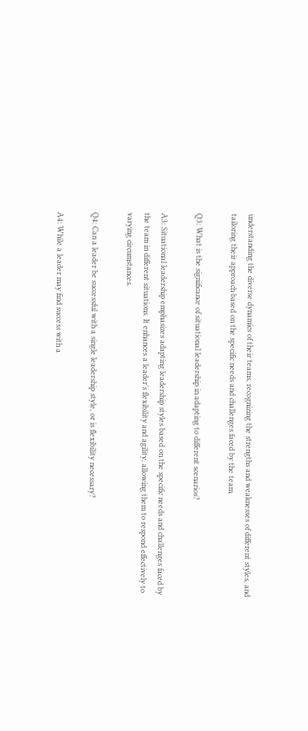understanding the diverse dynamics of their teams, recognizing the strengths and weaknesses of different styles, and tailoring their approach based on the specific needs and challenges faced by the team.

Q3: What is the significance of situational leadership in adapting to different scenarios?

A3: Situational leadership emphasizes adapting leadership styles based on the specific needs and challenges faced by the team in different situations. It enhances a leader’s flexibility and agility, allowing them to respond effectively to varying circumstances.

Q4: Can a leader be successful with a single leadership style, or is flexibility necessary?

A4: While a leader may find success with a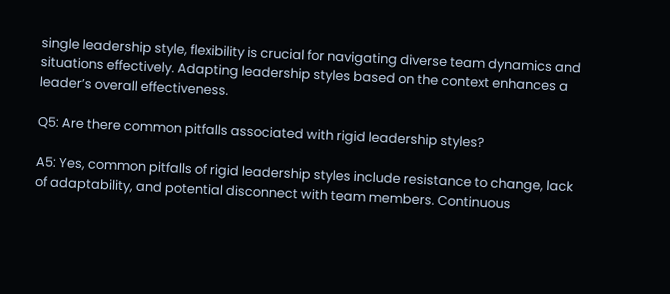single leadership style, flexibility is crucial for navigating diverse team dynamics and situations effectively. Adapting leadership styles based on the context enhances a leader’s overall effectiveness.

Q5: Are there common pitfalls associated with rigid leadership styles?

A5: Yes, common pitfalls of rigid leadership styles include resistance to change, lack of adaptability, and potential disconnect with team members. Continuous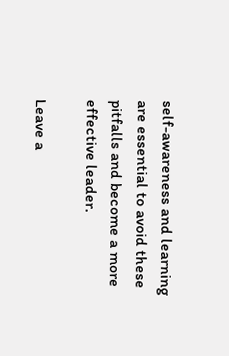self-awareness and learning are essential to avoid these pitfalls and become a more effective leader.

Leave a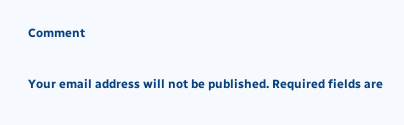Comment

Your email address will not be published. Required fields are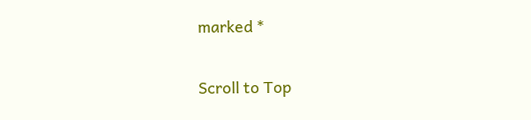marked *

Scroll to Top